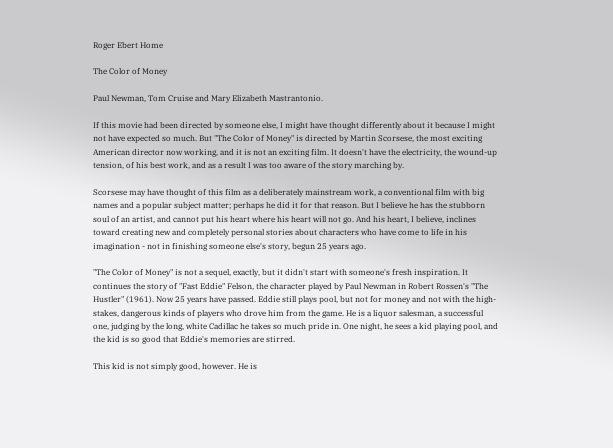Roger Ebert Home

The Color of Money

Paul Newman, Tom Cruise and Mary Elizabeth Mastrantonio.

If this movie had been directed by someone else, I might have thought differently about it because I might not have expected so much. But "The Color of Money" is directed by Martin Scorsese, the most exciting American director now working, and it is not an exciting film. It doesn't have the electricity, the wound-up tension, of his best work, and as a result I was too aware of the story marching by.

Scorsese may have thought of this film as a deliberately mainstream work, a conventional film with big names and a popular subject matter; perhaps he did it for that reason. But I believe he has the stubborn soul of an artist, and cannot put his heart where his heart will not go. And his heart, I believe, inclines toward creating new and completely personal stories about characters who have come to life in his imagination - not in finishing someone else's story, begun 25 years ago.

"The Color of Money" is not a sequel, exactly, but it didn't start with someone's fresh inspiration. It continues the story of "Fast Eddie" Felson, the character played by Paul Newman in Robert Rossen's "The Hustler" (1961). Now 25 years have passed. Eddie still plays pool, but not for money and not with the high-stakes, dangerous kinds of players who drove him from the game. He is a liquor salesman, a successful one, judging by the long, white Cadillac he takes so much pride in. One night, he sees a kid playing pool, and the kid is so good that Eddie's memories are stirred.

This kid is not simply good, however. He is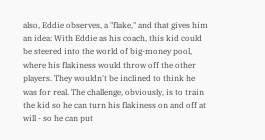also, Eddie observes, a "flake," and that gives him an idea: With Eddie as his coach, this kid could be steered into the world of big-money pool, where his flakiness would throw off the other players. They wouldn't be inclined to think he was for real. The challenge, obviously, is to train the kid so he can turn his flakiness on and off at will - so he can put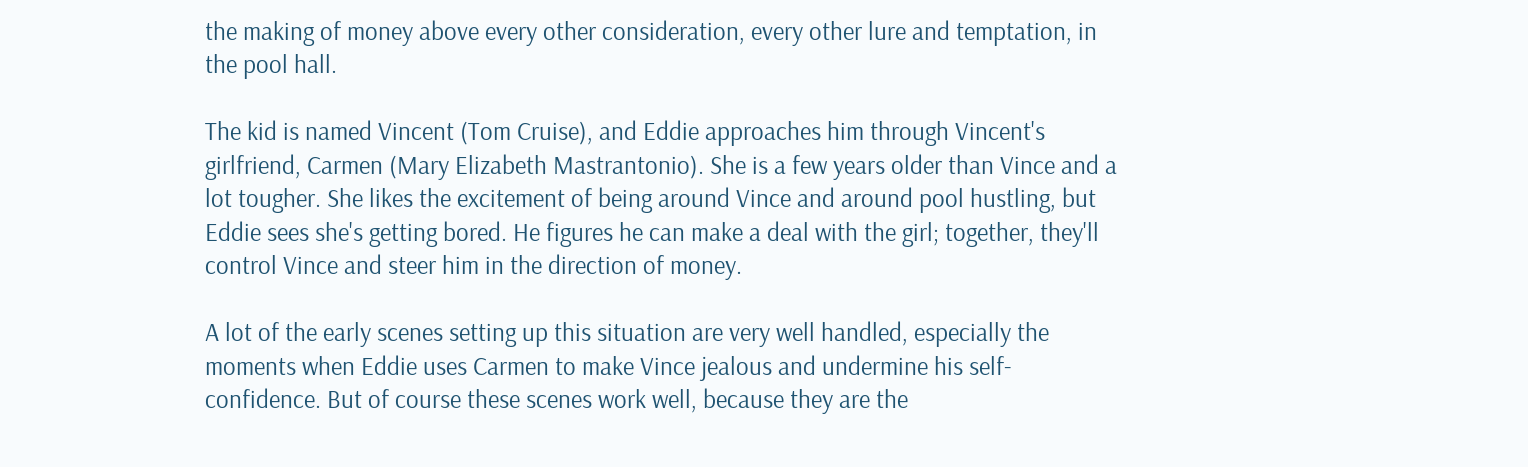the making of money above every other consideration, every other lure and temptation, in the pool hall.

The kid is named Vincent (Tom Cruise), and Eddie approaches him through Vincent's girlfriend, Carmen (Mary Elizabeth Mastrantonio). She is a few years older than Vince and a lot tougher. She likes the excitement of being around Vince and around pool hustling, but Eddie sees she's getting bored. He figures he can make a deal with the girl; together, they'll control Vince and steer him in the direction of money.

A lot of the early scenes setting up this situation are very well handled, especially the moments when Eddie uses Carmen to make Vince jealous and undermine his self-confidence. But of course these scenes work well, because they are the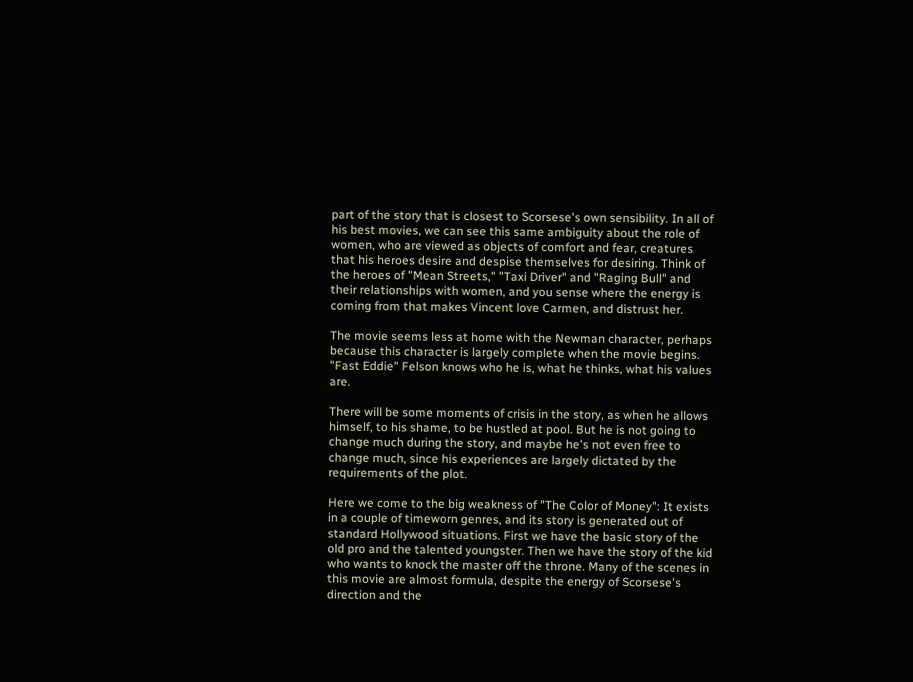part of the story that is closest to Scorsese's own sensibility. In all of his best movies, we can see this same ambiguity about the role of women, who are viewed as objects of comfort and fear, creatures that his heroes desire and despise themselves for desiring. Think of the heroes of "Mean Streets," "Taxi Driver" and "Raging Bull" and their relationships with women, and you sense where the energy is coming from that makes Vincent love Carmen, and distrust her.

The movie seems less at home with the Newman character, perhaps because this character is largely complete when the movie begins. "Fast Eddie" Felson knows who he is, what he thinks, what his values are.

There will be some moments of crisis in the story, as when he allows himself, to his shame, to be hustled at pool. But he is not going to change much during the story, and maybe he's not even free to change much, since his experiences are largely dictated by the requirements of the plot.

Here we come to the big weakness of "The Color of Money": It exists in a couple of timeworn genres, and its story is generated out of standard Hollywood situations. First we have the basic story of the old pro and the talented youngster. Then we have the story of the kid who wants to knock the master off the throne. Many of the scenes in this movie are almost formula, despite the energy of Scorsese's direction and the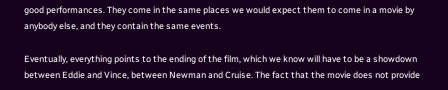good performances. They come in the same places we would expect them to come in a movie by anybody else, and they contain the same events.

Eventually, everything points to the ending of the film, which we know will have to be a showdown between Eddie and Vince, between Newman and Cruise. The fact that the movie does not provide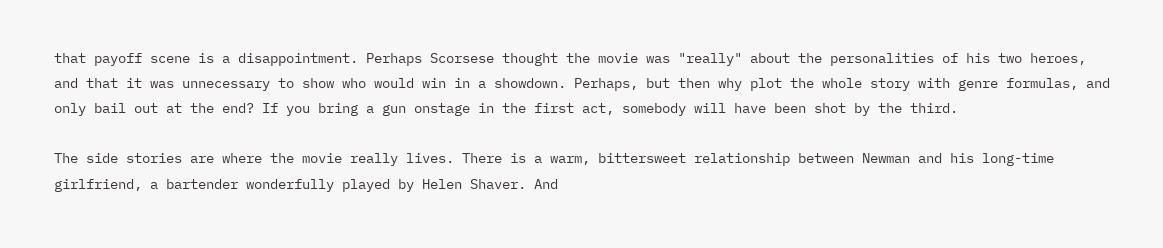that payoff scene is a disappointment. Perhaps Scorsese thought the movie was "really" about the personalities of his two heroes, and that it was unnecessary to show who would win in a showdown. Perhaps, but then why plot the whole story with genre formulas, and only bail out at the end? If you bring a gun onstage in the first act, somebody will have been shot by the third.

The side stories are where the movie really lives. There is a warm, bittersweet relationship between Newman and his long-time girlfriend, a bartender wonderfully played by Helen Shaver. And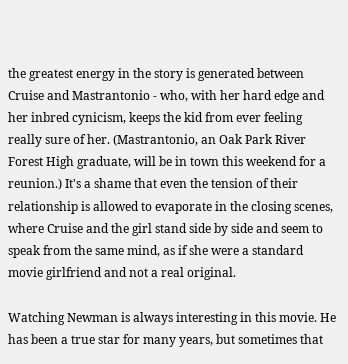the greatest energy in the story is generated between Cruise and Mastrantonio - who, with her hard edge and her inbred cynicism, keeps the kid from ever feeling really sure of her. (Mastrantonio, an Oak Park River Forest High graduate, will be in town this weekend for a reunion.) It's a shame that even the tension of their relationship is allowed to evaporate in the closing scenes, where Cruise and the girl stand side by side and seem to speak from the same mind, as if she were a standard movie girlfriend and not a real original.

Watching Newman is always interesting in this movie. He has been a true star for many years, but sometimes that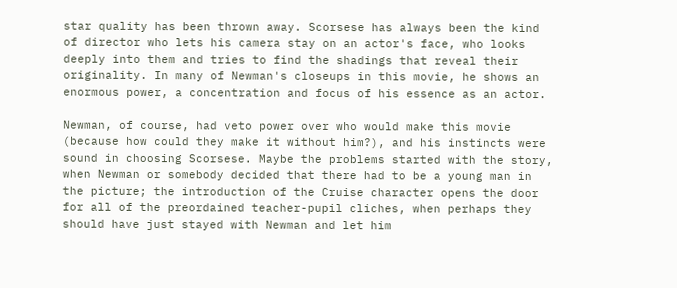star quality has been thrown away. Scorsese has always been the kind of director who lets his camera stay on an actor's face, who looks deeply into them and tries to find the shadings that reveal their originality. In many of Newman's closeups in this movie, he shows an enormous power, a concentration and focus of his essence as an actor.

Newman, of course, had veto power over who would make this movie (because how could they make it without him?), and his instincts were sound in choosing Scorsese. Maybe the problems started with the story, when Newman or somebody decided that there had to be a young man in the picture; the introduction of the Cruise character opens the door for all of the preordained teacher-pupil cliches, when perhaps they should have just stayed with Newman and let him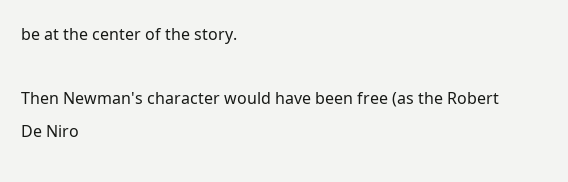be at the center of the story.

Then Newman's character would have been free (as the Robert De Niro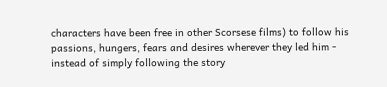characters have been free in other Scorsese films) to follow his passions, hungers, fears and desires wherever they led him - instead of simply following the story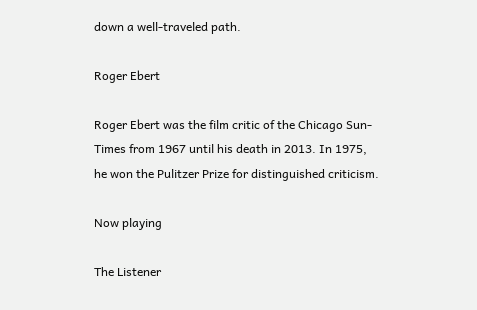down a well-traveled path.

Roger Ebert

Roger Ebert was the film critic of the Chicago Sun-Times from 1967 until his death in 2013. In 1975, he won the Pulitzer Prize for distinguished criticism.

Now playing

The Listener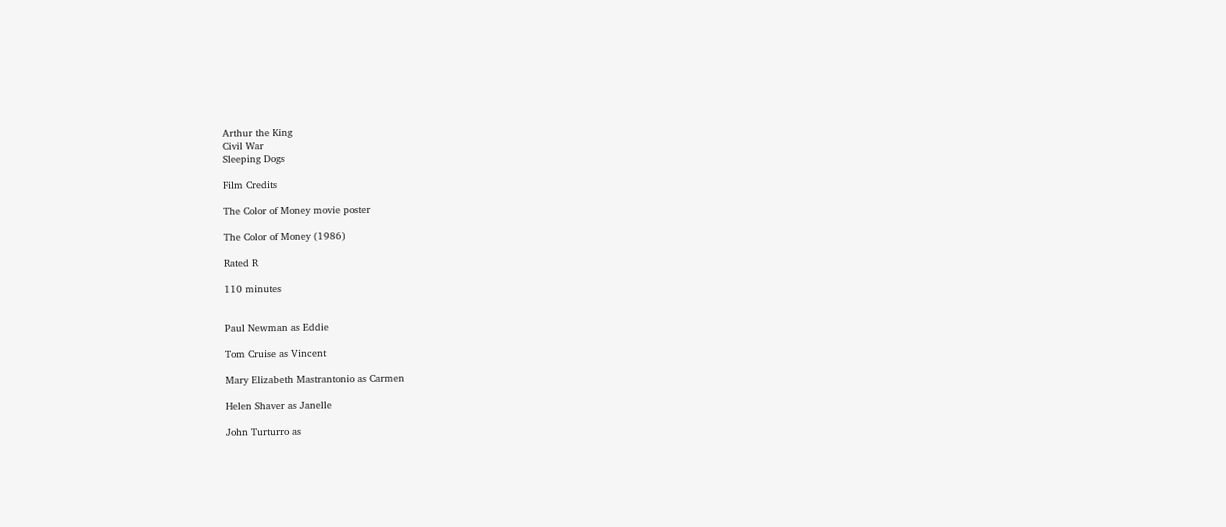Arthur the King
Civil War
Sleeping Dogs

Film Credits

The Color of Money movie poster

The Color of Money (1986)

Rated R

110 minutes


Paul Newman as Eddie

Tom Cruise as Vincent

Mary Elizabeth Mastrantonio as Carmen

Helen Shaver as Janelle

John Turturro as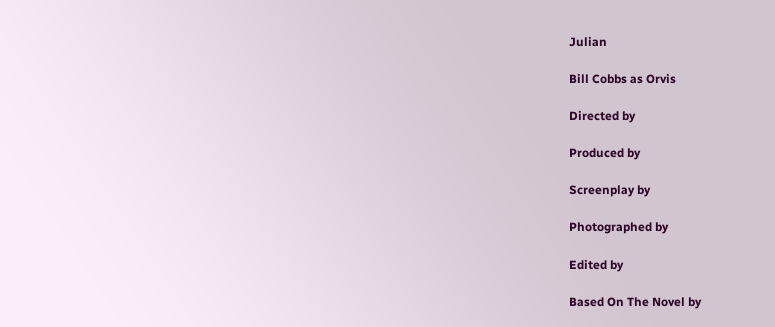Julian

Bill Cobbs as Orvis

Directed by

Produced by

Screenplay by

Photographed by

Edited by

Based On The Novel by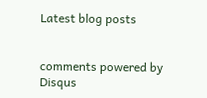Latest blog posts


comments powered by Disqus